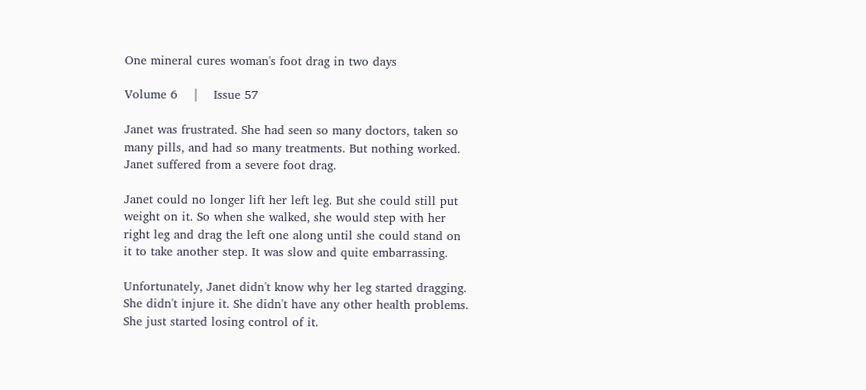One mineral cures woman's foot drag in two days

Volume 6    |    Issue 57

Janet was frustrated. She had seen so many doctors, taken so many pills, and had so many treatments. But nothing worked. Janet suffered from a severe foot drag.

Janet could no longer lift her left leg. But she could still put weight on it. So when she walked, she would step with her right leg and drag the left one along until she could stand on it to take another step. It was slow and quite embarrassing.

Unfortunately, Janet didn't know why her leg started dragging. She didn't injure it. She didn't have any other health problems. She just started losing control of it.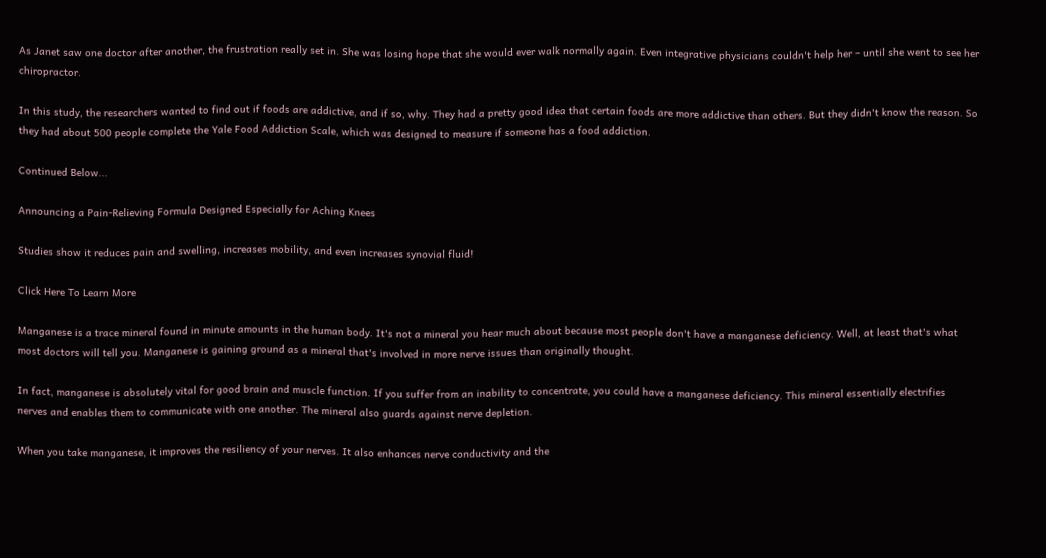As Janet saw one doctor after another, the frustration really set in. She was losing hope that she would ever walk normally again. Even integrative physicians couldn't help her – until she went to see her chiropractor.

In this study, the researchers wanted to find out if foods are addictive, and if so, why. They had a pretty good idea that certain foods are more addictive than others. But they didn't know the reason. So they had about 500 people complete the Yale Food Addiction Scale, which was designed to measure if someone has a food addiction.

Continued Below...

Announcing a Pain-Relieving Formula Designed Especially for Aching Knees

Studies show it reduces pain and swelling, increases mobility, and even increases synovial fluid!

Click Here To Learn More

Manganese is a trace mineral found in minute amounts in the human body. It's not a mineral you hear much about because most people don't have a manganese deficiency. Well, at least that's what most doctors will tell you. Manganese is gaining ground as a mineral that's involved in more nerve issues than originally thought.

In fact, manganese is absolutely vital for good brain and muscle function. If you suffer from an inability to concentrate, you could have a manganese deficiency. This mineral essentially electrifies nerves and enables them to communicate with one another. The mineral also guards against nerve depletion.

When you take manganese, it improves the resiliency of your nerves. It also enhances nerve conductivity and the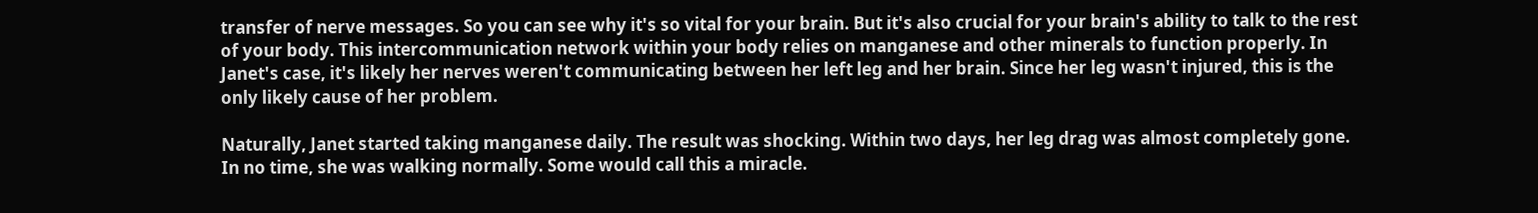transfer of nerve messages. So you can see why it's so vital for your brain. But it's also crucial for your brain's ability to talk to the rest of your body. This intercommunication network within your body relies on manganese and other minerals to function properly. In Janet's case, it's likely her nerves weren't communicating between her left leg and her brain. Since her leg wasn't injured, this is the only likely cause of her problem.

Naturally, Janet started taking manganese daily. The result was shocking. Within two days, her leg drag was almost completely gone. In no time, she was walking normally. Some would call this a miracle.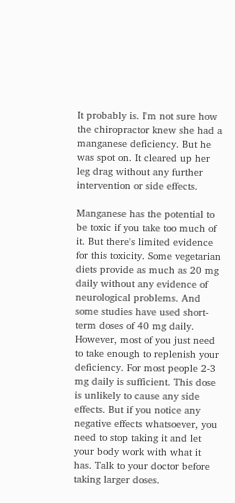It probably is. I'm not sure how the chiropractor knew she had a manganese deficiency. But he was spot on. It cleared up her leg drag without any further intervention or side effects.

Manganese has the potential to be toxic if you take too much of it. But there's limited evidence for this toxicity. Some vegetarian diets provide as much as 20 mg daily without any evidence of neurological problems. And some studies have used short-term doses of 40 mg daily. However, most of you just need to take enough to replenish your deficiency. For most people 2-3 mg daily is sufficient. This dose is unlikely to cause any side effects. But if you notice any negative effects whatsoever, you need to stop taking it and let your body work with what it has. Talk to your doctor before taking larger doses.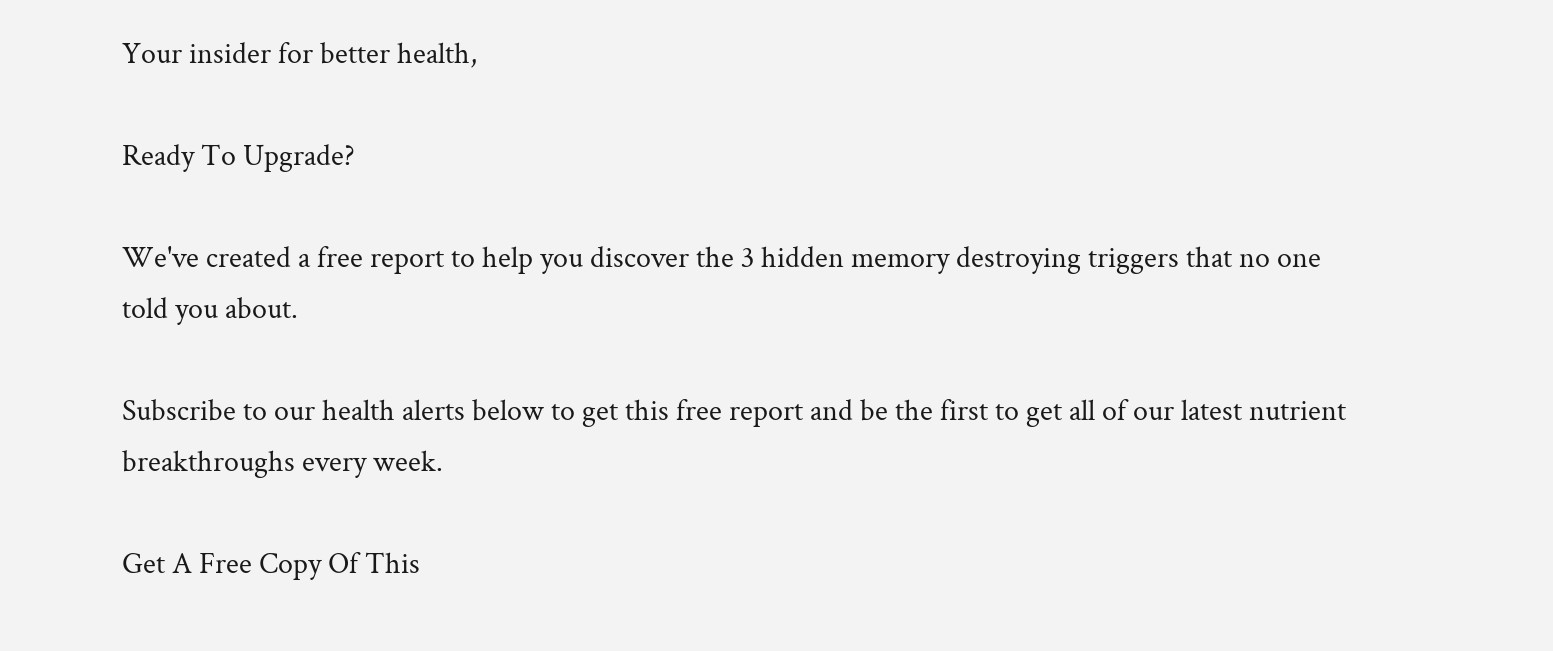Your insider for better health,

Ready To Upgrade?

We've created a free report to help you discover the 3 hidden memory destroying triggers that no one told you about.

Subscribe to our health alerts below to get this free report and be the first to get all of our latest nutrient breakthroughs every week.

Get A Free Copy Of This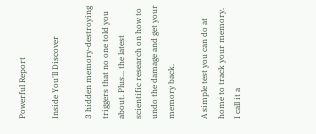Powerful Report

Inside You'll Discover

3 hidden memory-destroying triggers that no one told you about. Plus... the latest scientific research on how to undo the damage and get your memory back.

A simple test you can do at home to track your memory. I call it a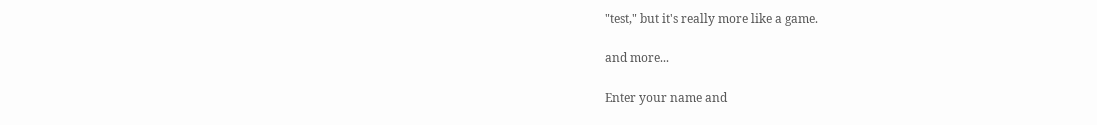"test," but it's really more like a game.

and more...

Enter your name and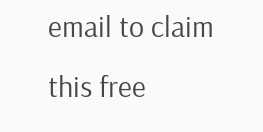email to claim this free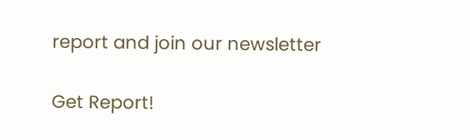report and join our newsletter

Get Report!